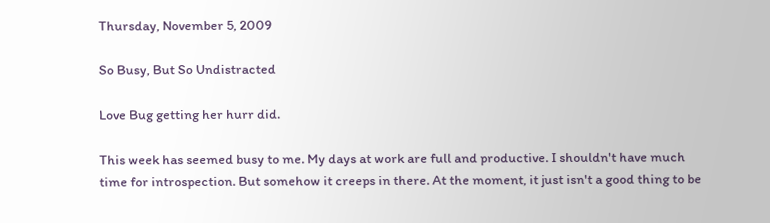Thursday, November 5, 2009

So Busy, But So Undistracted

Love Bug getting her hurr did.

This week has seemed busy to me. My days at work are full and productive. I shouldn't have much time for introspection. But somehow it creeps in there. At the moment, it just isn't a good thing to be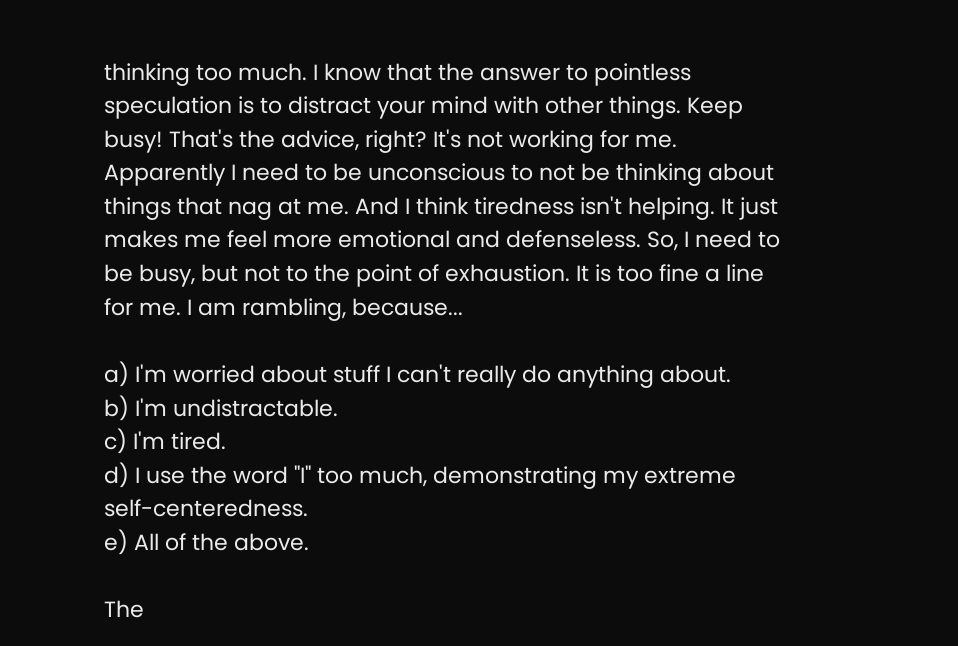thinking too much. I know that the answer to pointless speculation is to distract your mind with other things. Keep busy! That's the advice, right? It's not working for me. Apparently I need to be unconscious to not be thinking about things that nag at me. And I think tiredness isn't helping. It just makes me feel more emotional and defenseless. So, I need to be busy, but not to the point of exhaustion. It is too fine a line for me. I am rambling, because...

a) I'm worried about stuff I can't really do anything about.
b) I'm undistractable.
c) I'm tired.
d) I use the word "I" too much, demonstrating my extreme self-centeredness.
e) All of the above.

The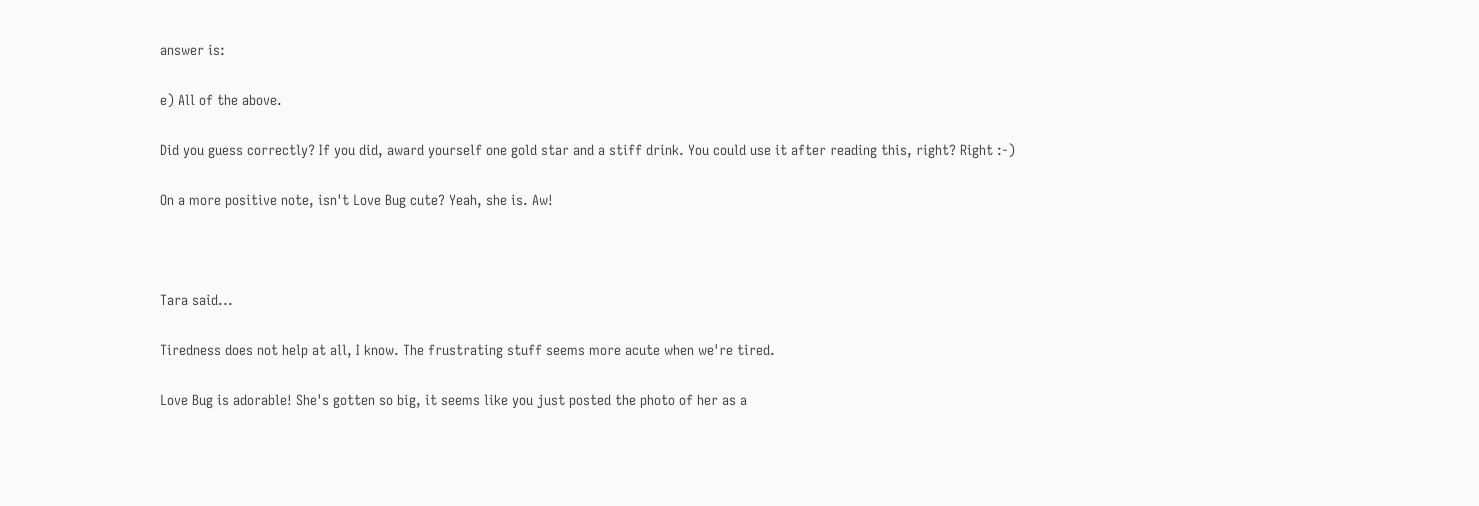answer is:

e) All of the above.

Did you guess correctly? If you did, award yourself one gold star and a stiff drink. You could use it after reading this, right? Right :-)

On a more positive note, isn't Love Bug cute? Yeah, she is. Aw!



Tara said...

Tiredness does not help at all, I know. The frustrating stuff seems more acute when we're tired.

Love Bug is adorable! She's gotten so big, it seems like you just posted the photo of her as a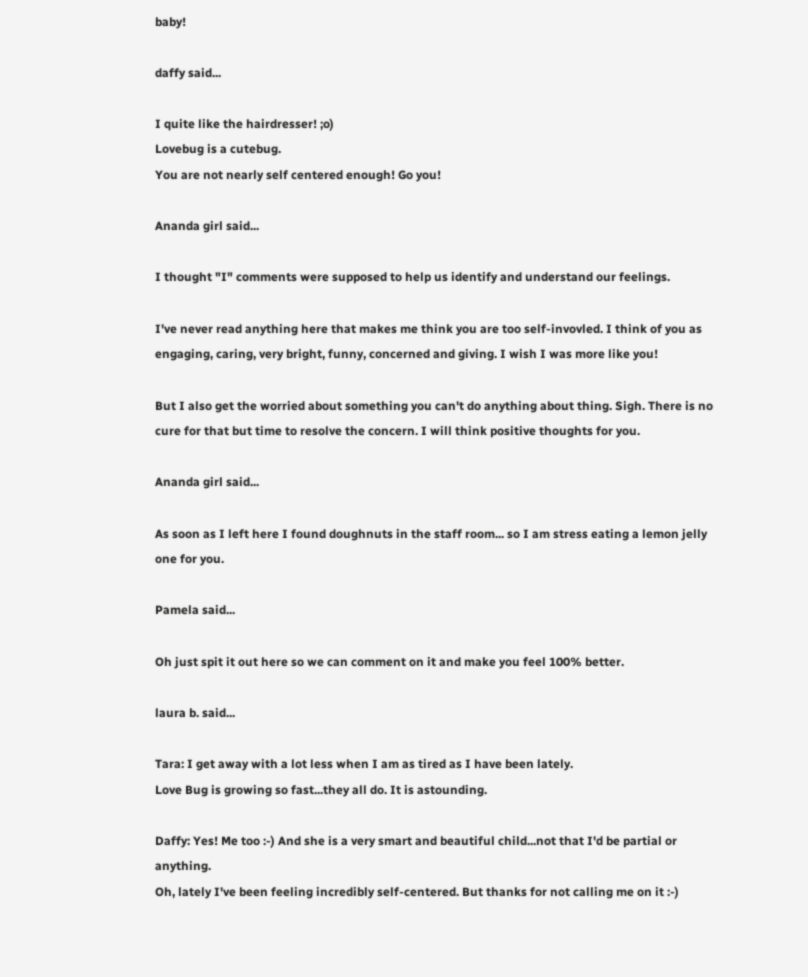baby!

daffy said...

I quite like the hairdresser! ;o)
Lovebug is a cutebug.
You are not nearly self centered enough! Go you!

Ananda girl said...

I thought "I" comments were supposed to help us identify and understand our feelings.

I've never read anything here that makes me think you are too self-invovled. I think of you as engaging, caring, very bright, funny, concerned and giving. I wish I was more like you!

But I also get the worried about something you can't do anything about thing. Sigh. There is no cure for that but time to resolve the concern. I will think positive thoughts for you.

Ananda girl said...

As soon as I left here I found doughnuts in the staff room... so I am stress eating a lemon jelly one for you.

Pamela said...

Oh just spit it out here so we can comment on it and make you feel 100% better.

laura b. said...

Tara: I get away with a lot less when I am as tired as I have been lately.
Love Bug is growing so fast...they all do. It is astounding.

Daffy: Yes! Me too :-) And she is a very smart and beautiful child...not that I'd be partial or anything.
Oh, lately I've been feeling incredibly self-centered. But thanks for not calling me on it :-)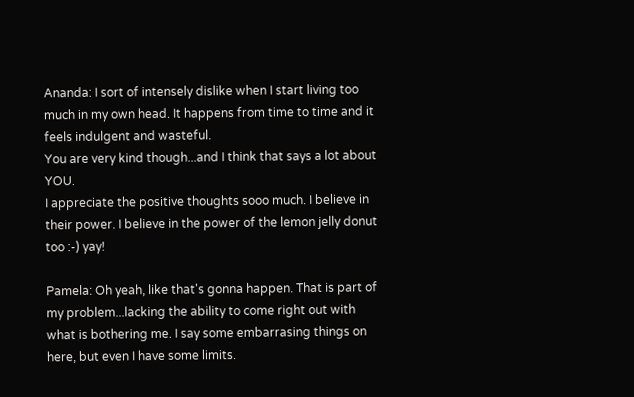Ananda: I sort of intensely dislike when I start living too much in my own head. It happens from time to time and it feels indulgent and wasteful.
You are very kind though...and I think that says a lot about YOU.
I appreciate the positive thoughts sooo much. I believe in their power. I believe in the power of the lemon jelly donut too :-) yay!

Pamela: Oh yeah, like that's gonna happen. That is part of my problem...lacking the ability to come right out with what is bothering me. I say some embarrasing things on here, but even I have some limits.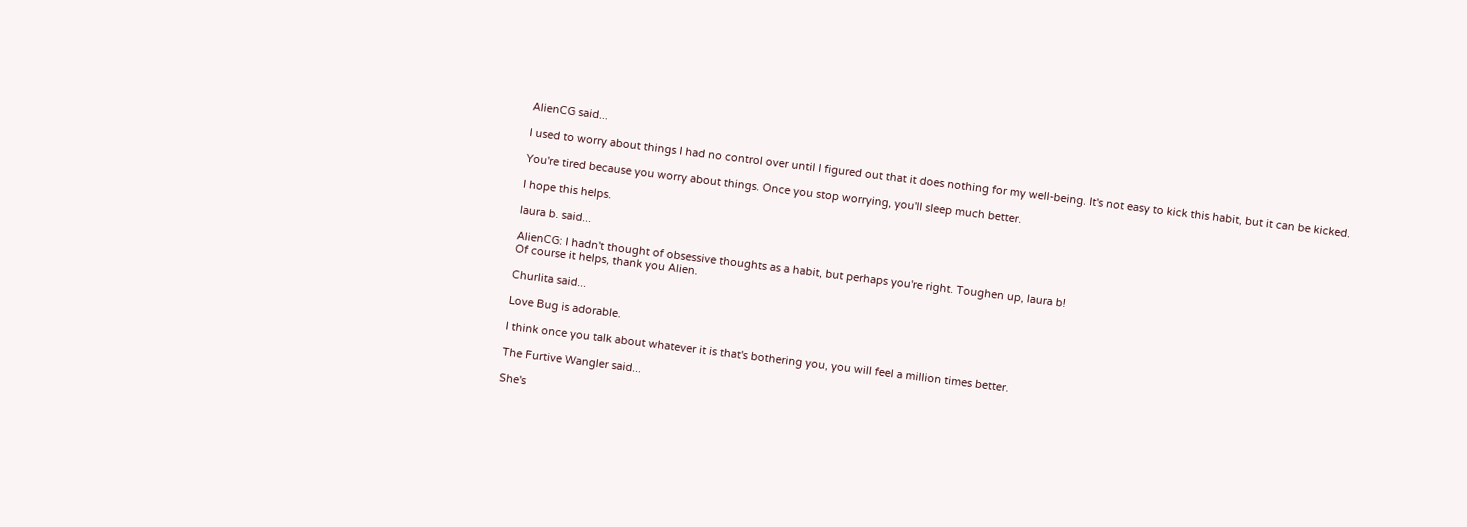AlienCG said...

I used to worry about things I had no control over until I figured out that it does nothing for my well-being. It's not easy to kick this habit, but it can be kicked.

You're tired because you worry about things. Once you stop worrying, you'll sleep much better.

I hope this helps.

laura b. said...

AlienCG: I hadn't thought of obsessive thoughts as a habit, but perhaps you're right. Toughen up, laura b!
Of course it helps, thank you Alien.

Churlita said...

Love Bug is adorable.

I think once you talk about whatever it is that's bothering you, you will feel a million times better.

The Furtive Wangler said...

She's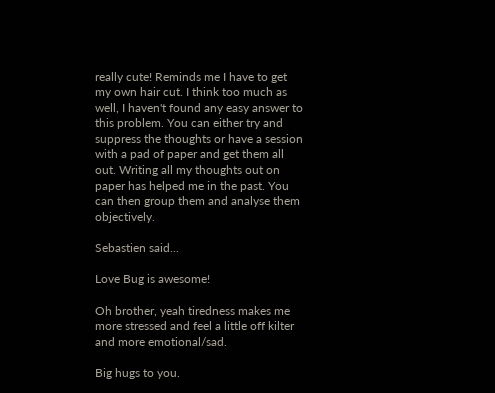really cute! Reminds me I have to get my own hair cut. I think too much as well, I haven't found any easy answer to this problem. You can either try and suppress the thoughts or have a session with a pad of paper and get them all out. Writing all my thoughts out on paper has helped me in the past. You can then group them and analyse them objectively.

Sebastien said...

Love Bug is awesome!

Oh brother, yeah tiredness makes me more stressed and feel a little off kilter and more emotional/sad.

Big hugs to you.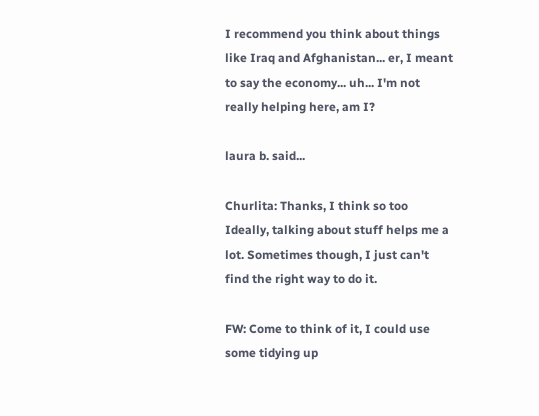I recommend you think about things like Iraq and Afghanistan... er, I meant to say the economy... uh... I'm not really helping here, am I?

laura b. said...

Churlita: Thanks, I think so too
Ideally, talking about stuff helps me a lot. Sometimes though, I just can't find the right way to do it.

FW: Come to think of it, I could use some tidying up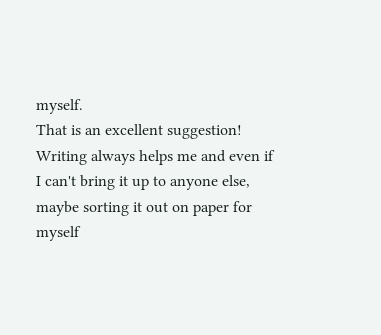myself.
That is an excellent suggestion! Writing always helps me and even if I can't bring it up to anyone else, maybe sorting it out on paper for myself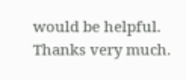would be helpful. Thanks very much.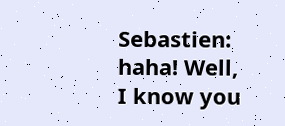Sebastien: haha! Well, I know you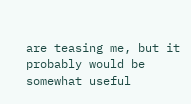are teasing me, but it probably would be somewhat useful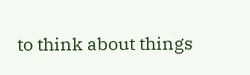to think about things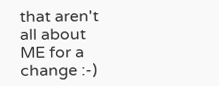that aren't all about ME for a change :-)